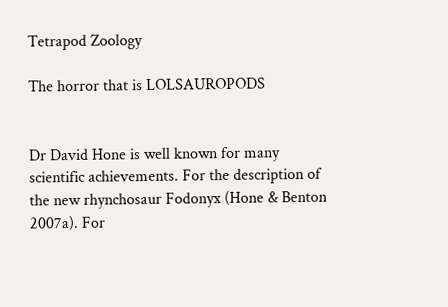Tetrapod Zoology

The horror that is LOLSAUROPODS


Dr David Hone is well known for many scientific achievements. For the description of the new rhynchosaur Fodonyx (Hone & Benton 2007a). For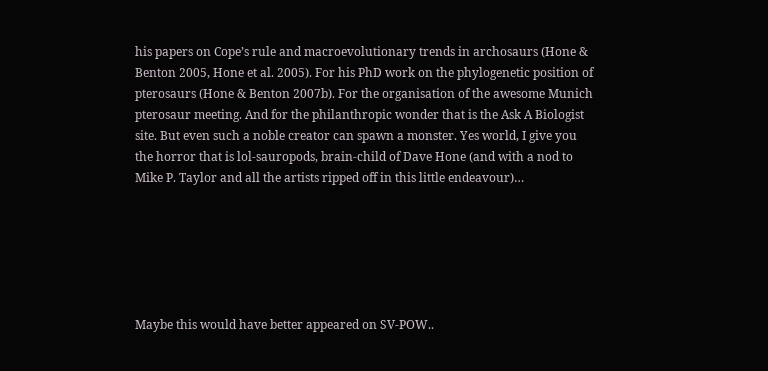his papers on Cope’s rule and macroevolutionary trends in archosaurs (Hone & Benton 2005, Hone et al. 2005). For his PhD work on the phylogenetic position of pterosaurs (Hone & Benton 2007b). For the organisation of the awesome Munich pterosaur meeting. And for the philanthropic wonder that is the Ask A Biologist site. But even such a noble creator can spawn a monster. Yes world, I give you the horror that is lol-sauropods, brain-child of Dave Hone (and with a nod to Mike P. Taylor and all the artists ripped off in this little endeavour)…






Maybe this would have better appeared on SV-POW..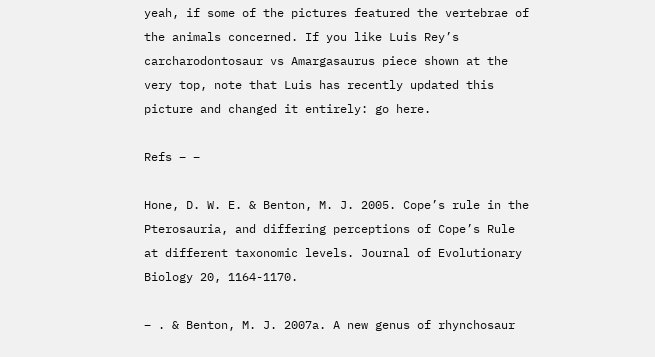yeah, if some of the pictures featured the vertebrae of the animals concerned. If you like Luis Rey’s carcharodontosaur vs Amargasaurus piece shown at the very top, note that Luis has recently updated this picture and changed it entirely: go here.

Refs – –

Hone, D. W. E. & Benton, M. J. 2005. Cope’s rule in the Pterosauria, and differing perceptions of Cope’s Rule at different taxonomic levels. Journal of Evolutionary Biology 20, 1164-1170.

– . & Benton, M. J. 2007a. A new genus of rhynchosaur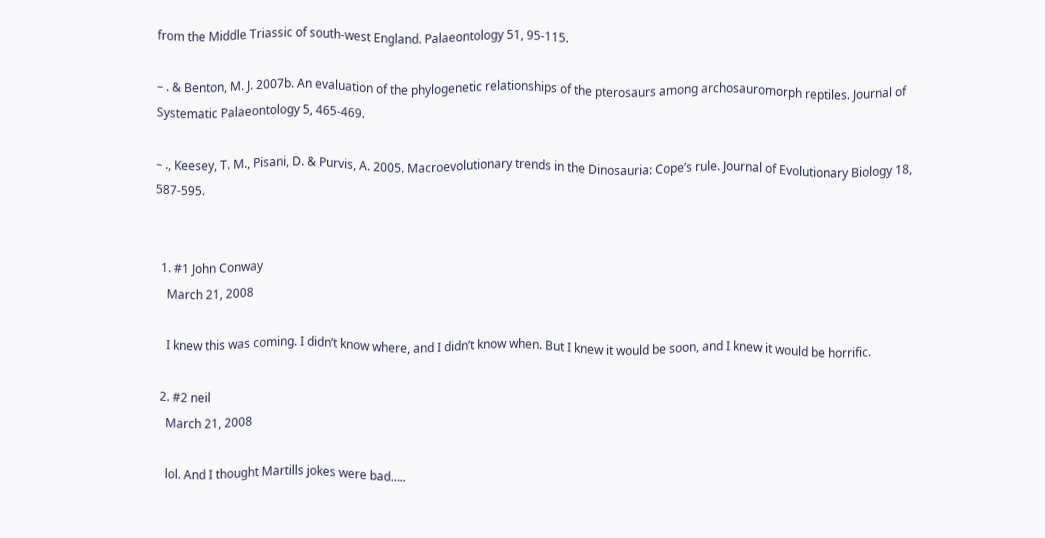from the Middle Triassic of south-west England. Palaeontology 51, 95-115.

– . & Benton, M. J. 2007b. An evaluation of the phylogenetic relationships of the pterosaurs among archosauromorph reptiles. Journal of Systematic Palaeontology 5, 465-469.

– ., Keesey, T. M., Pisani, D. & Purvis, A. 2005. Macroevolutionary trends in the Dinosauria: Cope’s rule. Journal of Evolutionary Biology 18, 587-595.


  1. #1 John Conway
    March 21, 2008

    I knew this was coming. I didn’t know where, and I didn’t know when. But I knew it would be soon, and I knew it would be horrific.

  2. #2 neil
    March 21, 2008

    lol. And I thought Martills jokes were bad…..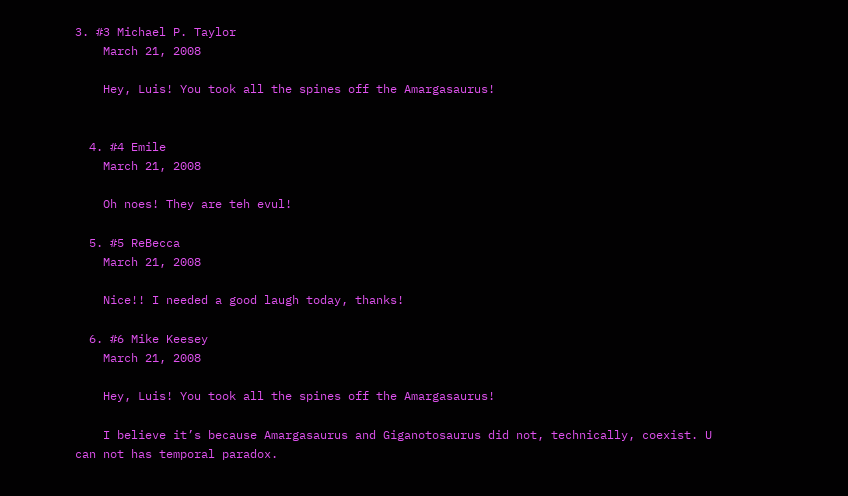3. #3 Michael P. Taylor
    March 21, 2008

    Hey, Luis! You took all the spines off the Amargasaurus!


  4. #4 Emile
    March 21, 2008

    Oh noes! They are teh evul!

  5. #5 ReBecca
    March 21, 2008

    Nice!! I needed a good laugh today, thanks!

  6. #6 Mike Keesey
    March 21, 2008

    Hey, Luis! You took all the spines off the Amargasaurus!

    I believe it’s because Amargasaurus and Giganotosaurus did not, technically, coexist. U can not has temporal paradox.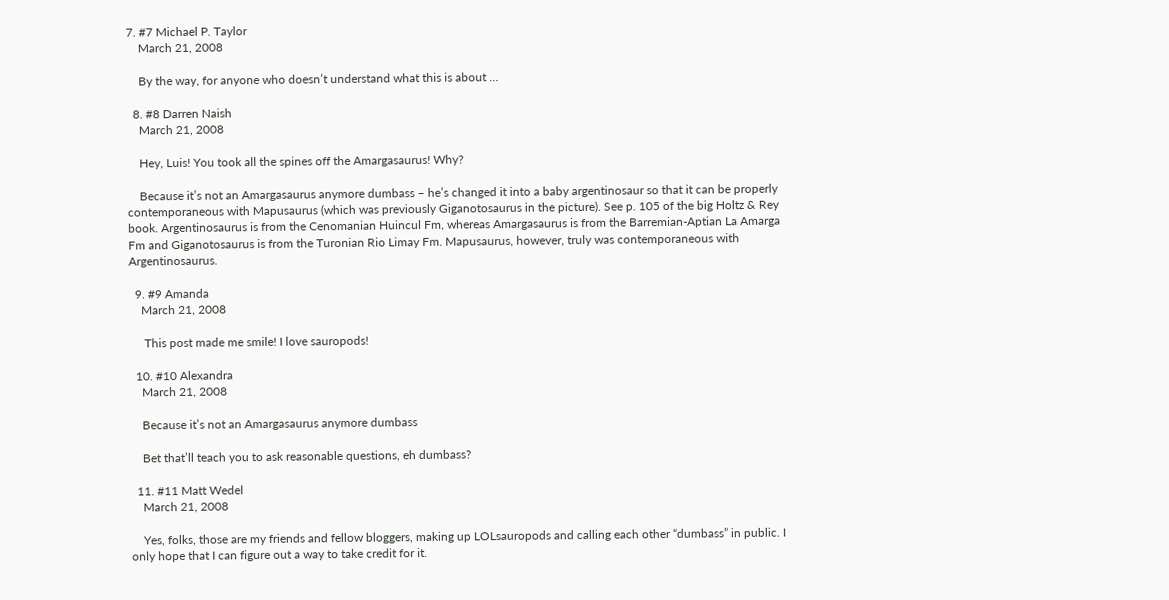7. #7 Michael P. Taylor
    March 21, 2008

    By the way, for anyone who doesn’t understand what this is about …

  8. #8 Darren Naish
    March 21, 2008

    Hey, Luis! You took all the spines off the Amargasaurus! Why?

    Because it’s not an Amargasaurus anymore dumbass – he’s changed it into a baby argentinosaur so that it can be properly contemporaneous with Mapusaurus (which was previously Giganotosaurus in the picture). See p. 105 of the big Holtz & Rey book. Argentinosaurus is from the Cenomanian Huincul Fm, whereas Amargasaurus is from the Barremian-Aptian La Amarga Fm and Giganotosaurus is from the Turonian Rio Limay Fm. Mapusaurus, however, truly was contemporaneous with Argentinosaurus.

  9. #9 Amanda
    March 21, 2008

     This post made me smile! I love sauropods!

  10. #10 Alexandra
    March 21, 2008

    Because it’s not an Amargasaurus anymore dumbass

    Bet that’ll teach you to ask reasonable questions, eh dumbass?

  11. #11 Matt Wedel
    March 21, 2008

    Yes, folks, those are my friends and fellow bloggers, making up LOLsauropods and calling each other “dumbass” in public. I only hope that I can figure out a way to take credit for it.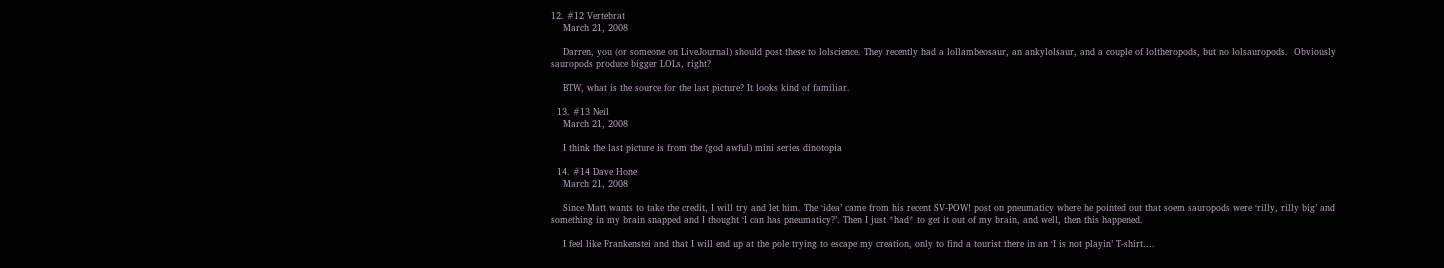12. #12 Vertebrat
    March 21, 2008

    Darren, you (or someone on LiveJournal) should post these to lolscience. They recently had a lollambeosaur, an ankylolsaur, and a couple of loltheropods, but no lolsauropods.  Obviously sauropods produce bigger LOLs, right?

    BTW, what is the source for the last picture? It looks kind of familiar.

  13. #13 Neil
    March 21, 2008

    I think the last picture is from the (god awful) mini series dinotopia

  14. #14 Dave Hone
    March 21, 2008

    Since Matt wants to take the credit, I will try and let him. The ‘idea’ came from his recent SV-POW! post on pneumaticy where he pointed out that soem sauropods were ‘rilly, rilly big’ and something in my brain snapped and I thought ‘I can has pneumaticy?’. Then I just *had* to get it out of my brain, and well, then this happened.

    I feel like Frankenstei and that I will end up at the pole trying to escape my creation, only to find a tourist there in an ‘I is not playin’ T-shirt….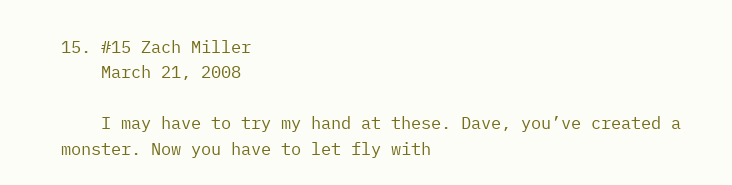15. #15 Zach Miller
    March 21, 2008

    I may have to try my hand at these. Dave, you’ve created a monster. Now you have to let fly with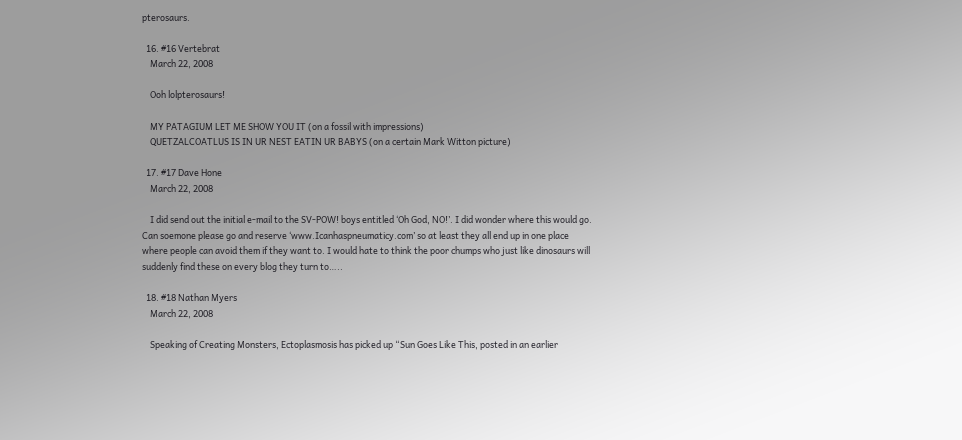pterosaurs.

  16. #16 Vertebrat
    March 22, 2008

    Ooh lolpterosaurs!

    MY PATAGIUM LET ME SHOW YOU IT (on a fossil with impressions)
    QUETZALCOATLUS IS IN UR NEST EATIN UR BABYS (on a certain Mark Witton picture)

  17. #17 Dave Hone
    March 22, 2008

    I did send out the initial e-mail to the SV-POW! boys entitled ‘Oh God, NO!’. I did wonder where this would go. Can soemone please go and reserve ‘www.Icanhaspneumaticy.com’ so at least they all end up in one place where people can avoid them if they want to. I would hate to think the poor chumps who just like dinosaurs will suddenly find these on every blog they turn to…..

  18. #18 Nathan Myers
    March 22, 2008

    Speaking of Creating Monsters, Ectoplasmosis has picked up “Sun Goes Like This, posted in an earlier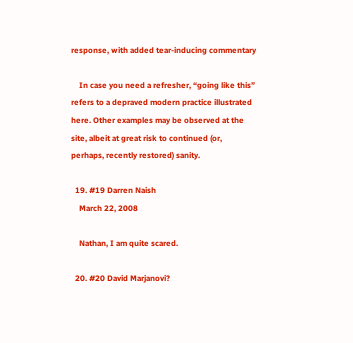response, with added tear-inducing commentary

    In case you need a refresher, “going like this” refers to a depraved modern practice illustrated here. Other examples may be observed at the site, albeit at great risk to continued (or, perhaps, recently restored) sanity.

  19. #19 Darren Naish
    March 22, 2008

    Nathan, I am quite scared.

  20. #20 David Marjanovi?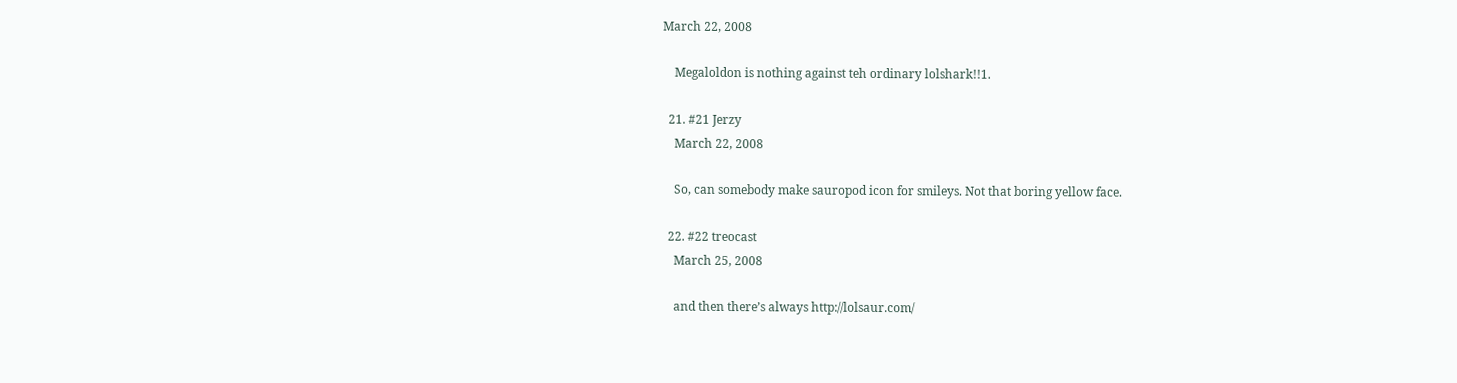March 22, 2008

    Megaloldon is nothing against teh ordinary lolshark!!1.

  21. #21 Jerzy
    March 22, 2008

    So, can somebody make sauropod icon for smileys. Not that boring yellow face.

  22. #22 treocast
    March 25, 2008

    and then there’s always http://lolsaur.com/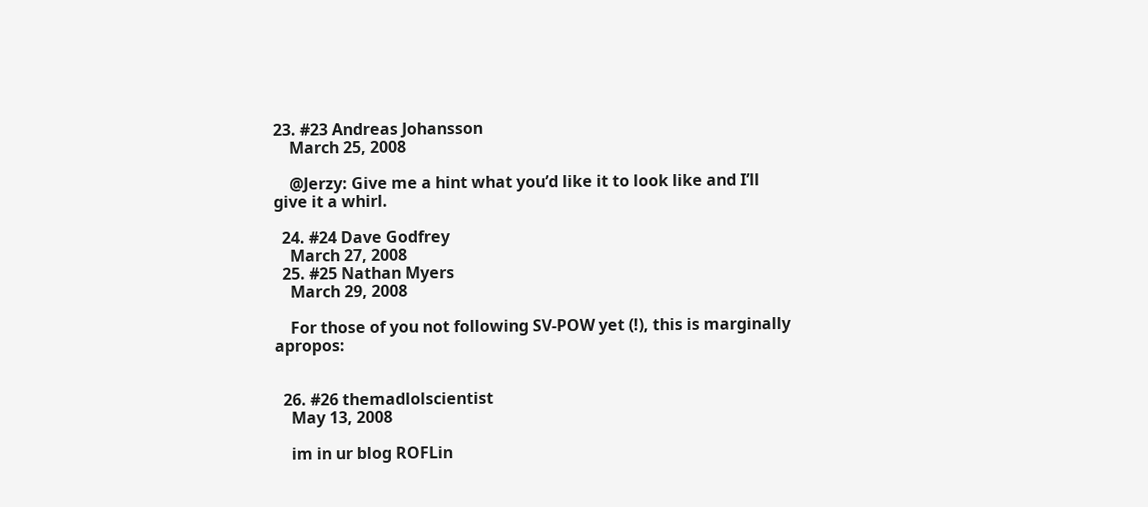23. #23 Andreas Johansson
    March 25, 2008

    @Jerzy: Give me a hint what you’d like it to look like and I’ll give it a whirl.

  24. #24 Dave Godfrey
    March 27, 2008
  25. #25 Nathan Myers
    March 29, 2008

    For those of you not following SV-POW yet (!), this is marginally apropos:


  26. #26 themadlolscientist
    May 13, 2008

    im in ur blog ROFLin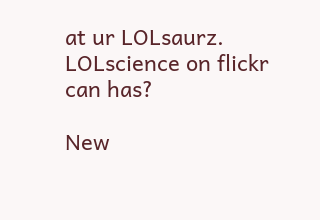at ur LOLsaurz. LOLscience on flickr can has?

New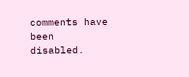comments have been disabled.